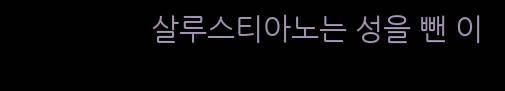살루스티아노는 성을 뺀 이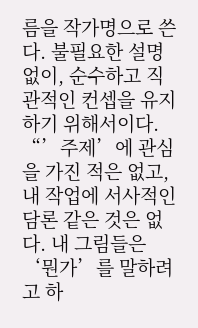름을 작가명으로 쓴다. 불필요한 설명없이, 순수하고 직관적인 컨셉을 유지하기 위해서이다.
“’주제’에 관심을 가진 적은 없고, 내 작업에 서사적인 담론 같은 것은 없다. 내 그림들은 ‘뭔가’를 말하려고 하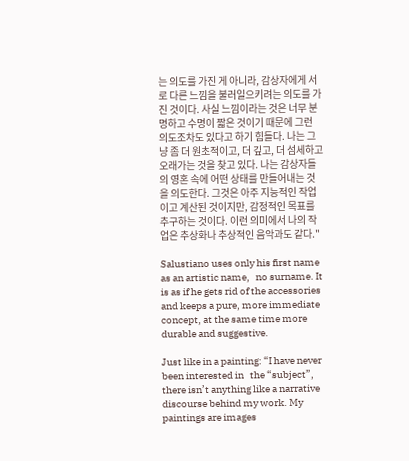는 의도를 가진 게 아니라, 감상자에게 서로 다른 느낌을 불러일으키려는 의도를 가진 것이다. 사실 느낌이라는 것은 너무 분명하고 수명이 짧은 것이기 때문에 그런 의도조차도 있다고 하기 힘들다. 나는 그냥 좀 더 원초적이고, 더 깊고, 더 섬세하고 오래가는 것을 찾고 있다. 나는 감상자들의 영혼 속에 어떤 상태를 만들어내는 것을 의도한다. 그것은 아주 지능적인 작업이고 계산된 것이지만, 감정적인 목표를 추구하는 것이다. 이런 의미에서 나의 작업은 추상화나 추상적인 음악과도 같다."

Salustiano uses only his first name as an artistic name,   no surname. It is as if he gets rid of the accessories and keeps a pure, more immediate concept, at the same time more durable and suggestive.

Just like in a painting: “I have never been interested in   the “subject”, there isn’t anything like a narrative discourse behind my work. My paintings are images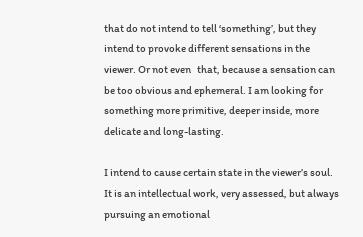that do not intend to tell ‘something’, but they intend to provoke different sensations in the viewer. Or not even   that, because a sensation can be too obvious and ephemeral. I am looking for something more primitive, deeper inside, more delicate and long-lasting.

I intend to cause certain state in the viewer’s soul. It is an intellectual work, very assessed, but always pursuing an emotional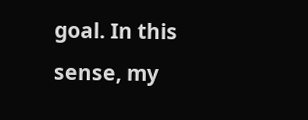goal. In this sense, my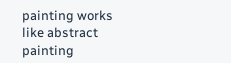painting works like abstract painting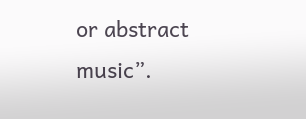or abstract music”.